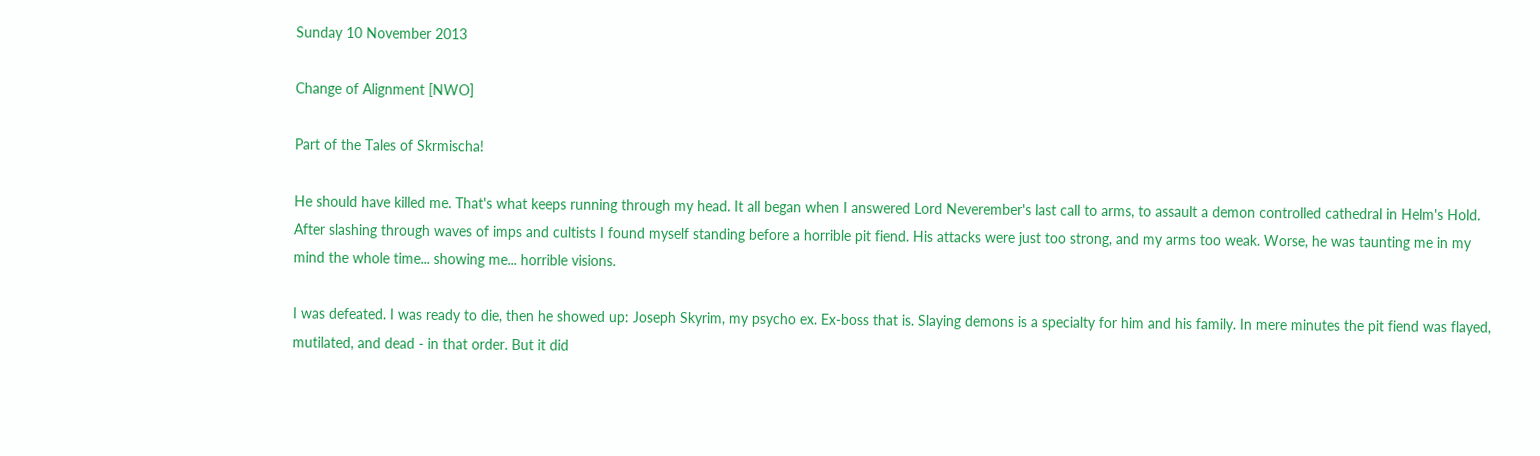Sunday 10 November 2013

Change of Alignment [NWO]

Part of the Tales of Skrmischa!

He should have killed me. That's what keeps running through my head. It all began when I answered Lord Neverember's last call to arms, to assault a demon controlled cathedral in Helm's Hold. After slashing through waves of imps and cultists I found myself standing before a horrible pit fiend. His attacks were just too strong, and my arms too weak. Worse, he was taunting me in my mind the whole time... showing me... horrible visions.

I was defeated. I was ready to die, then he showed up: Joseph Skyrim, my psycho ex. Ex-boss that is. Slaying demons is a specialty for him and his family. In mere minutes the pit fiend was flayed, mutilated, and dead - in that order. But it did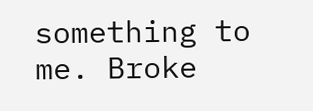something to me. Broke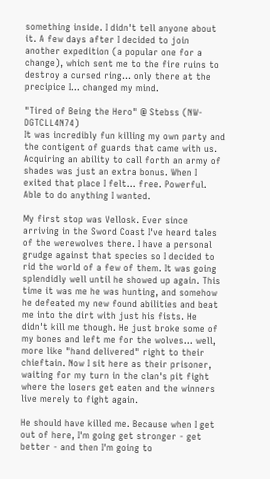something inside. I didn't tell anyone about it. A few days after I decided to join another expedition (a popular one for a change), which sent me to the fire ruins to destroy a cursed ring... only there at the precipice I... changed my mind.

"Tired of Being the Hero" @ Stebss (NW-DGTCLL4N74)
It was incredibly fun killing my own party and the contigent of guards that came with us. Acquiring an ability to call forth an army of shades was just an extra bonus. When I exited that place I felt... free. Powerful. Able to do anything I wanted.

My first stop was Vellosk. Ever since arriving in the Sword Coast I've heard tales of the werewolves there. I have a personal grudge against that species so I decided to rid the world of a few of them. It was going splendidly well until he showed up again. This time it was me he was hunting, and somehow he defeated my new found abilities and beat me into the dirt with just his fists. He didn't kill me though. He just broke some of my bones and left me for the wolves... well, more like "hand delivered" right to their chieftain. Now I sit here as their prisoner, waiting for my turn in the clan's pit fight where the losers get eaten and the winners live merely to fight again.

He should have killed me. Because when I get out of here, I'm going get stronger - get better - and then I'm going to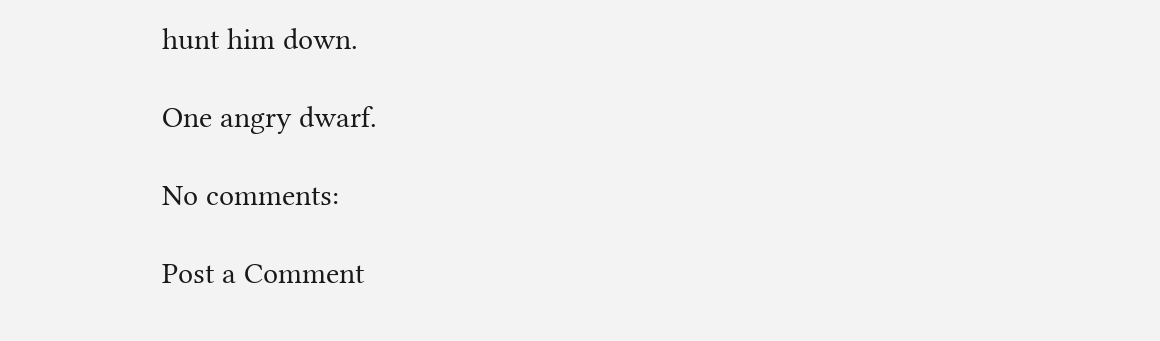hunt him down.

One angry dwarf.

No comments:

Post a Comment